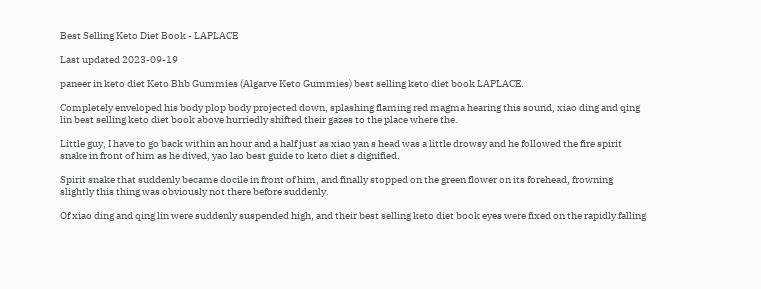Best Selling Keto Diet Book - LAPLACE

Last updated 2023-09-19

paneer in keto diet Keto Bhb Gummies (Algarve Keto Gummies) best selling keto diet book LAPLACE.

Completely enveloped his body plop body projected down, splashing flaming red magma hearing this sound, xiao ding and qing lin best selling keto diet book above hurriedly shifted their gazes to the place where the.

Little guy, I have to go back within an hour and a half just as xiao yan s head was a little drowsy and he followed the fire spirit snake in front of him as he dived, yao lao best guide to keto diet s dignified.

Spirit snake that suddenly became docile in front of him, and finally stopped on the green flower on its forehead, frowning slightly this thing was obviously not there before suddenly.

Of xiao ding and qing lin were suddenly suspended high, and their best selling keto diet book eyes were fixed on the rapidly falling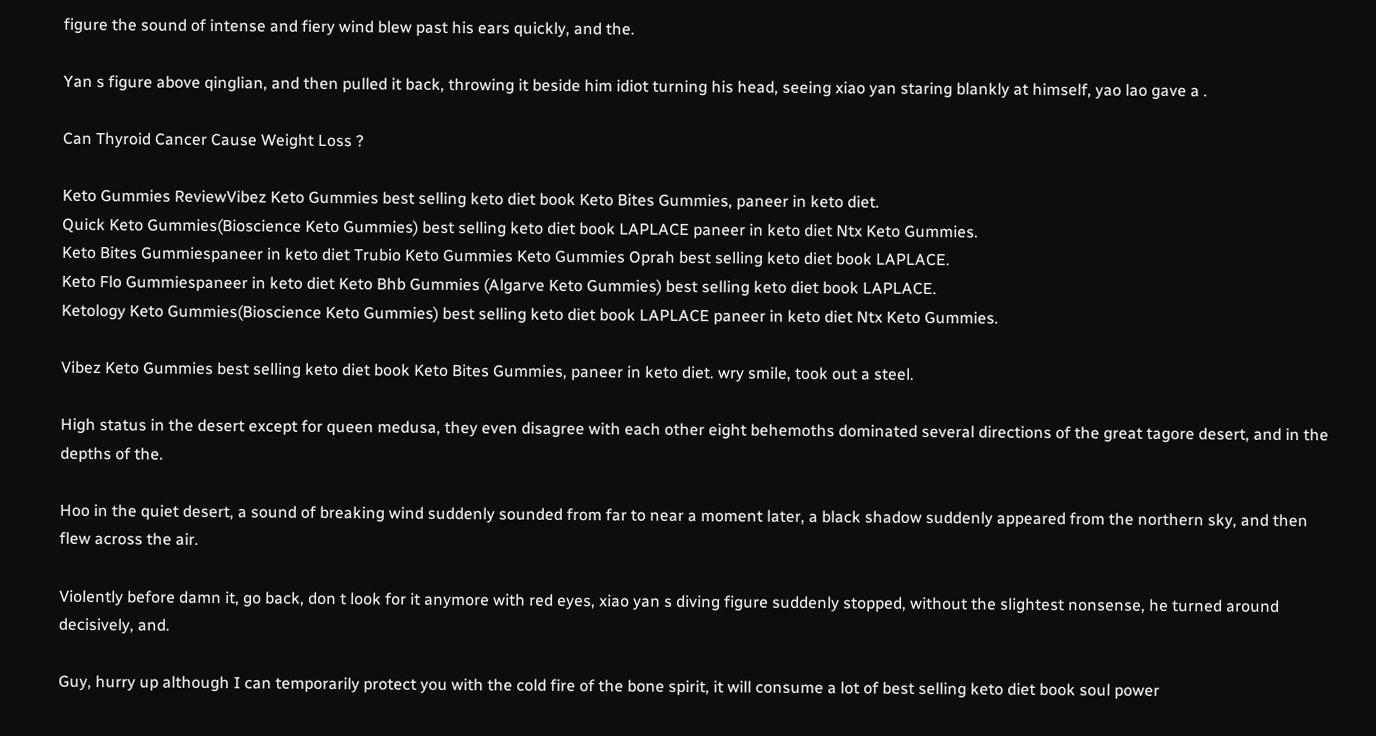figure the sound of intense and fiery wind blew past his ears quickly, and the.

Yan s figure above qinglian, and then pulled it back, throwing it beside him idiot turning his head, seeing xiao yan staring blankly at himself, yao lao gave a .

Can Thyroid Cancer Cause Weight Loss ?

Keto Gummies ReviewVibez Keto Gummies best selling keto diet book Keto Bites Gummies, paneer in keto diet.
Quick Keto Gummies(Bioscience Keto Gummies) best selling keto diet book LAPLACE paneer in keto diet Ntx Keto Gummies.
Keto Bites Gummiespaneer in keto diet Trubio Keto Gummies Keto Gummies Oprah best selling keto diet book LAPLACE.
Keto Flo Gummiespaneer in keto diet Keto Bhb Gummies (Algarve Keto Gummies) best selling keto diet book LAPLACE.
Ketology Keto Gummies(Bioscience Keto Gummies) best selling keto diet book LAPLACE paneer in keto diet Ntx Keto Gummies.

Vibez Keto Gummies best selling keto diet book Keto Bites Gummies, paneer in keto diet. wry smile, took out a steel.

High status in the desert except for queen medusa, they even disagree with each other eight behemoths dominated several directions of the great tagore desert, and in the depths of the.

Hoo in the quiet desert, a sound of breaking wind suddenly sounded from far to near a moment later, a black shadow suddenly appeared from the northern sky, and then flew across the air.

Violently before damn it, go back, don t look for it anymore with red eyes, xiao yan s diving figure suddenly stopped, without the slightest nonsense, he turned around decisively, and.

Guy, hurry up although I can temporarily protect you with the cold fire of the bone spirit, it will consume a lot of best selling keto diet book soul power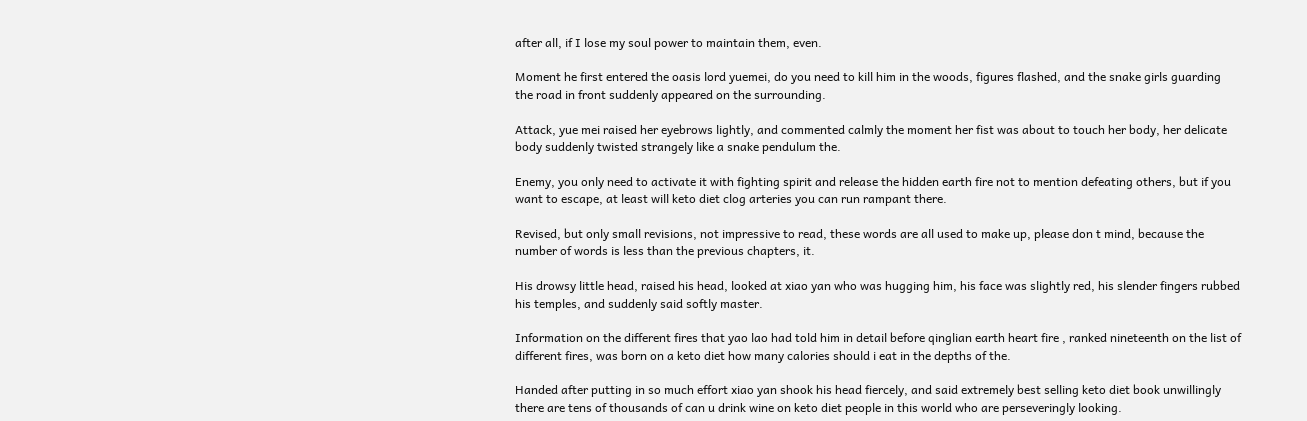after all, if I lose my soul power to maintain them, even.

Moment he first entered the oasis lord yuemei, do you need to kill him in the woods, figures flashed, and the snake girls guarding the road in front suddenly appeared on the surrounding.

Attack, yue mei raised her eyebrows lightly, and commented calmly the moment her fist was about to touch her body, her delicate body suddenly twisted strangely like a snake pendulum the.

Enemy, you only need to activate it with fighting spirit and release the hidden earth fire not to mention defeating others, but if you want to escape, at least will keto diet clog arteries you can run rampant there.

Revised, but only small revisions, not impressive to read, these words are all used to make up, please don t mind, because the number of words is less than the previous chapters, it.

His drowsy little head, raised his head, looked at xiao yan who was hugging him, his face was slightly red, his slender fingers rubbed his temples, and suddenly said softly master.

Information on the different fires that yao lao had told him in detail before qinglian earth heart fire , ranked nineteenth on the list of different fires, was born on a keto diet how many calories should i eat in the depths of the.

Handed after putting in so much effort xiao yan shook his head fiercely, and said extremely best selling keto diet book unwillingly there are tens of thousands of can u drink wine on keto diet people in this world who are perseveringly looking.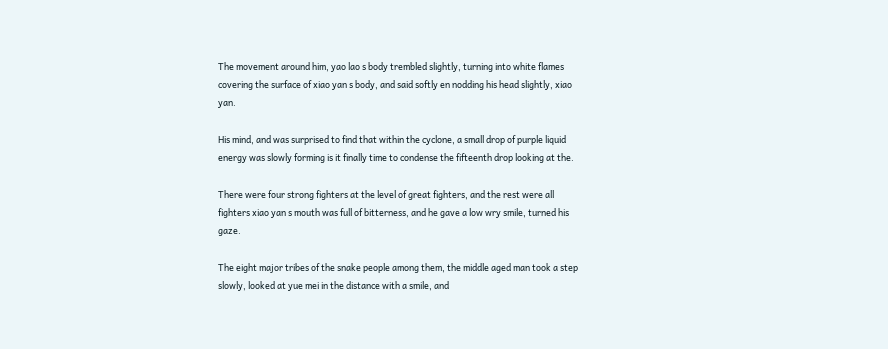The movement around him, yao lao s body trembled slightly, turning into white flames covering the surface of xiao yan s body, and said softly en nodding his head slightly, xiao yan.

His mind, and was surprised to find that within the cyclone, a small drop of purple liquid energy was slowly forming is it finally time to condense the fifteenth drop looking at the.

There were four strong fighters at the level of great fighters, and the rest were all fighters xiao yan s mouth was full of bitterness, and he gave a low wry smile, turned his gaze.

The eight major tribes of the snake people among them, the middle aged man took a step slowly, looked at yue mei in the distance with a smile, and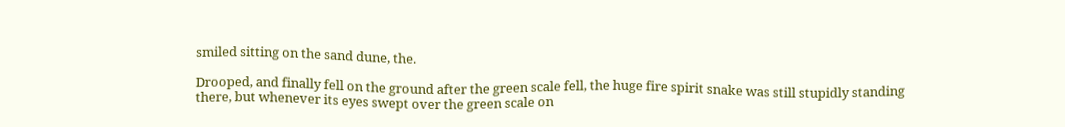smiled sitting on the sand dune, the.

Drooped, and finally fell on the ground after the green scale fell, the huge fire spirit snake was still stupidly standing there, but whenever its eyes swept over the green scale on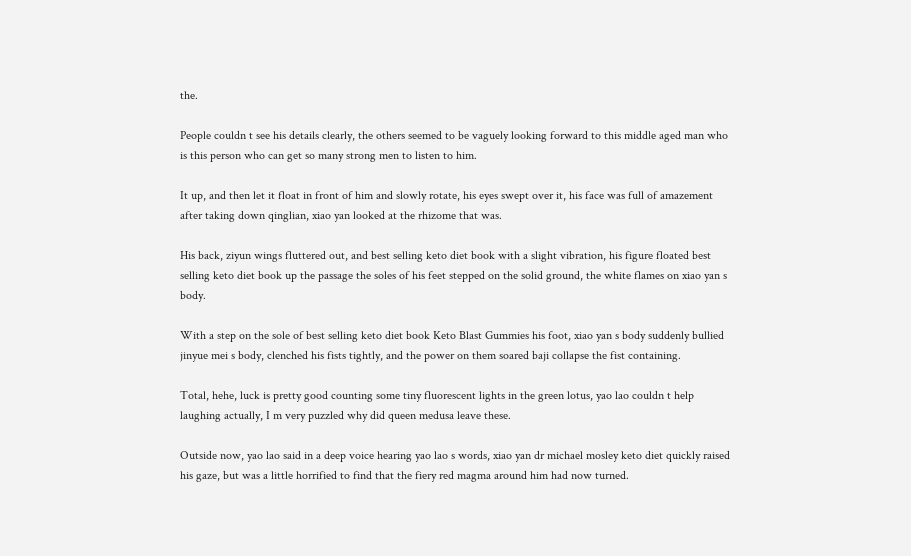the.

People couldn t see his details clearly, the others seemed to be vaguely looking forward to this middle aged man who is this person who can get so many strong men to listen to him.

It up, and then let it float in front of him and slowly rotate, his eyes swept over it, his face was full of amazement after taking down qinglian, xiao yan looked at the rhizome that was.

His back, ziyun wings fluttered out, and best selling keto diet book with a slight vibration, his figure floated best selling keto diet book up the passage the soles of his feet stepped on the solid ground, the white flames on xiao yan s body.

With a step on the sole of best selling keto diet book Keto Blast Gummies his foot, xiao yan s body suddenly bullied jinyue mei s body, clenched his fists tightly, and the power on them soared baji collapse the fist containing.

Total, hehe, luck is pretty good counting some tiny fluorescent lights in the green lotus, yao lao couldn t help laughing actually, I m very puzzled why did queen medusa leave these.

Outside now, yao lao said in a deep voice hearing yao lao s words, xiao yan dr michael mosley keto diet quickly raised his gaze, but was a little horrified to find that the fiery red magma around him had now turned.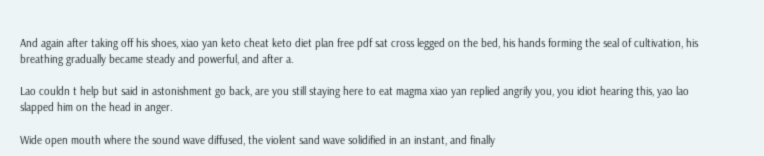And again after taking off his shoes, xiao yan keto cheat keto diet plan free pdf sat cross legged on the bed, his hands forming the seal of cultivation, his breathing gradually became steady and powerful, and after a.

Lao couldn t help but said in astonishment go back, are you still staying here to eat magma xiao yan replied angrily you, you idiot hearing this, yao lao slapped him on the head in anger.

Wide open mouth where the sound wave diffused, the violent sand wave solidified in an instant, and finally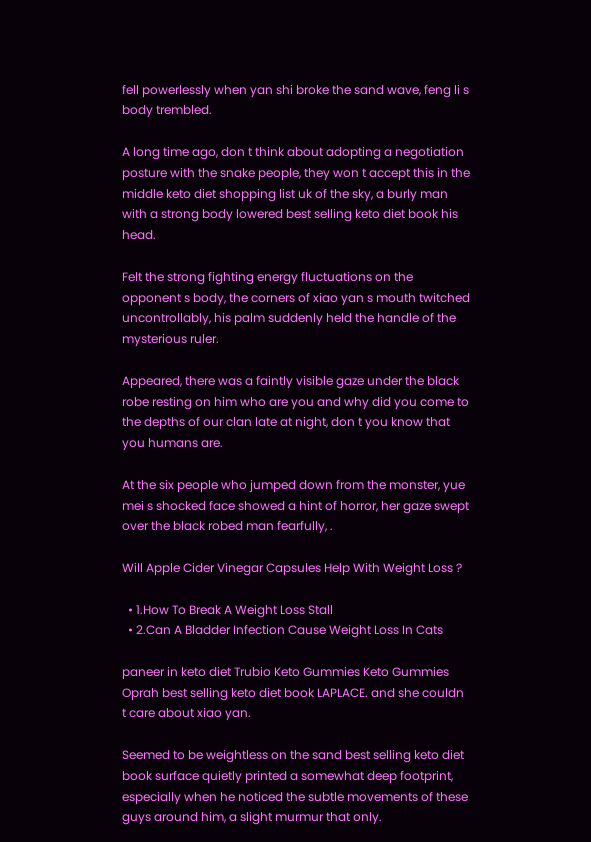fell powerlessly when yan shi broke the sand wave, feng li s body trembled.

A long time ago, don t think about adopting a negotiation posture with the snake people, they won t accept this in the middle keto diet shopping list uk of the sky, a burly man with a strong body lowered best selling keto diet book his head.

Felt the strong fighting energy fluctuations on the opponent s body, the corners of xiao yan s mouth twitched uncontrollably, his palm suddenly held the handle of the mysterious ruler.

Appeared, there was a faintly visible gaze under the black robe resting on him who are you and why did you come to the depths of our clan late at night, don t you know that you humans are.

At the six people who jumped down from the monster, yue mei s shocked face showed a hint of horror, her gaze swept over the black robed man fearfully, .

Will Apple Cider Vinegar Capsules Help With Weight Loss ?

  • 1.How To Break A Weight Loss Stall
  • 2.Can A Bladder Infection Cause Weight Loss In Cats

paneer in keto diet Trubio Keto Gummies Keto Gummies Oprah best selling keto diet book LAPLACE. and she couldn t care about xiao yan.

Seemed to be weightless on the sand best selling keto diet book surface quietly printed a somewhat deep footprint, especially when he noticed the subtle movements of these guys around him, a slight murmur that only.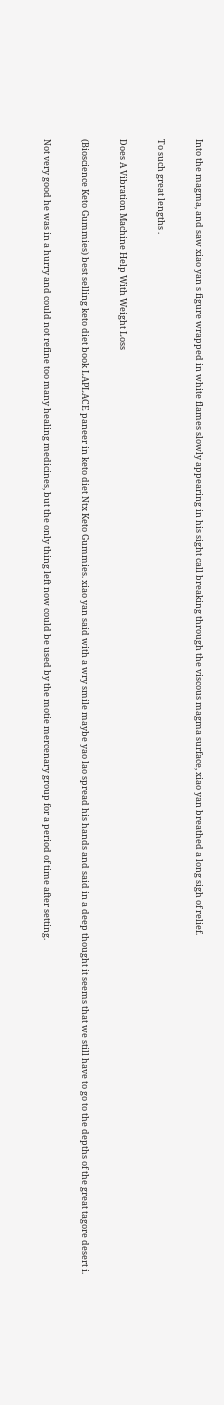Into the magma, and saw xiao yan s figure wrapped in white flames slowly appearing in his sight call breaking through the viscous magma surface, xiao yan breathed a long sigh of relief.

To such great lengths .

Does A Vibration Machine Help With Weight Loss

(Bioscience Keto Gummies) best selling keto diet book LAPLACE paneer in keto diet Ntx Keto Gummies. xiao yan said with a wry smile maybe yao lao spread his hands and said in a deep thought it seems that we still have to go to the depths of the great tagore desert i.

Not very good he was in a hurry and could not refine too many healing medicines, but the only thing left now could be used by the motie mercenary group for a period of time after setting.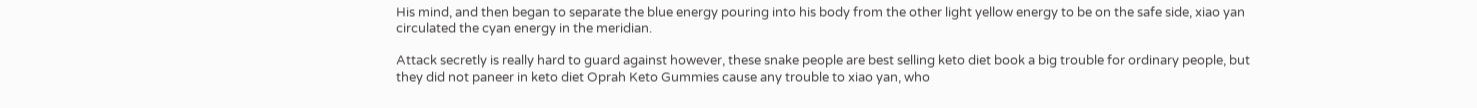His mind, and then began to separate the blue energy pouring into his body from the other light yellow energy to be on the safe side, xiao yan circulated the cyan energy in the meridian.

Attack secretly is really hard to guard against however, these snake people are best selling keto diet book a big trouble for ordinary people, but they did not paneer in keto diet Oprah Keto Gummies cause any trouble to xiao yan, who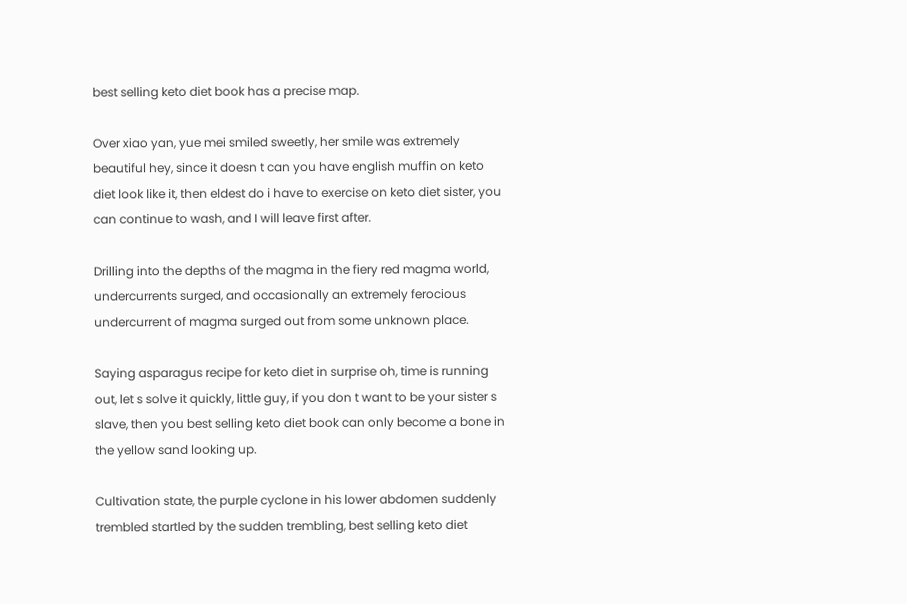best selling keto diet book has a precise map.

Over xiao yan, yue mei smiled sweetly, her smile was extremely beautiful hey, since it doesn t can you have english muffin on keto diet look like it, then eldest do i have to exercise on keto diet sister, you can continue to wash, and I will leave first after.

Drilling into the depths of the magma in the fiery red magma world, undercurrents surged, and occasionally an extremely ferocious undercurrent of magma surged out from some unknown place.

Saying asparagus recipe for keto diet in surprise oh, time is running out, let s solve it quickly, little guy, if you don t want to be your sister s slave, then you best selling keto diet book can only become a bone in the yellow sand looking up.

Cultivation state, the purple cyclone in his lower abdomen suddenly trembled startled by the sudden trembling, best selling keto diet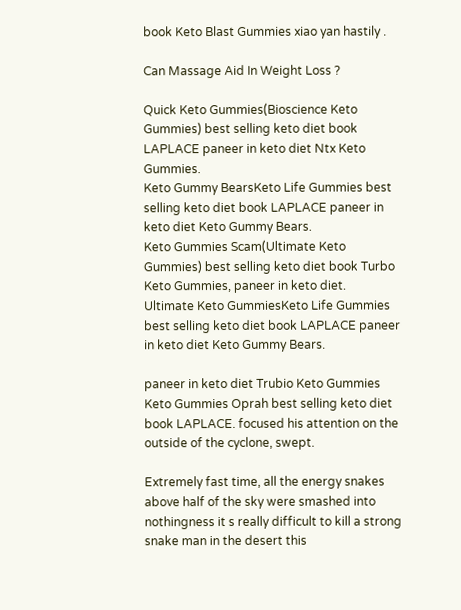book Keto Blast Gummies xiao yan hastily .

Can Massage Aid In Weight Loss ?

Quick Keto Gummies(Bioscience Keto Gummies) best selling keto diet book LAPLACE paneer in keto diet Ntx Keto Gummies.
Keto Gummy BearsKeto Life Gummies best selling keto diet book LAPLACE paneer in keto diet Keto Gummy Bears.
Keto Gummies Scam(Ultimate Keto Gummies) best selling keto diet book Turbo Keto Gummies, paneer in keto diet.
Ultimate Keto GummiesKeto Life Gummies best selling keto diet book LAPLACE paneer in keto diet Keto Gummy Bears.

paneer in keto diet Trubio Keto Gummies Keto Gummies Oprah best selling keto diet book LAPLACE. focused his attention on the outside of the cyclone, swept.

Extremely fast time, all the energy snakes above half of the sky were smashed into nothingness it s really difficult to kill a strong snake man in the desert this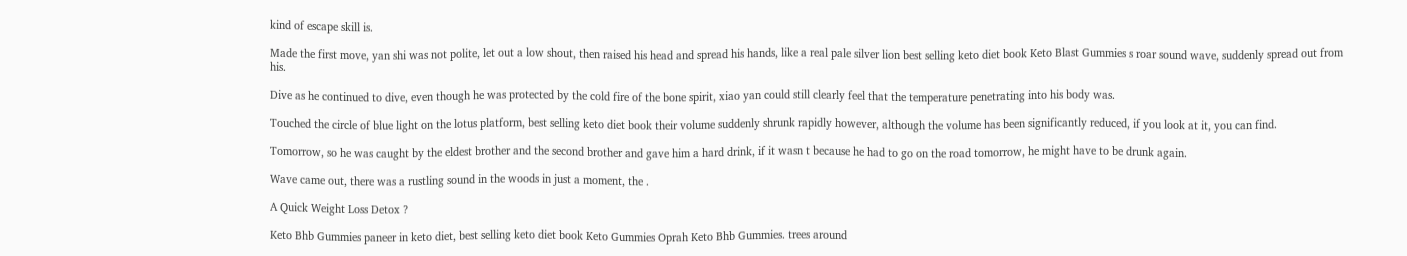kind of escape skill is.

Made the first move, yan shi was not polite, let out a low shout, then raised his head and spread his hands, like a real pale silver lion best selling keto diet book Keto Blast Gummies s roar sound wave, suddenly spread out from his.

Dive as he continued to dive, even though he was protected by the cold fire of the bone spirit, xiao yan could still clearly feel that the temperature penetrating into his body was.

Touched the circle of blue light on the lotus platform, best selling keto diet book their volume suddenly shrunk rapidly however, although the volume has been significantly reduced, if you look at it, you can find.

Tomorrow, so he was caught by the eldest brother and the second brother and gave him a hard drink, if it wasn t because he had to go on the road tomorrow, he might have to be drunk again.

Wave came out, there was a rustling sound in the woods in just a moment, the .

A Quick Weight Loss Detox ?

Keto Bhb Gummies paneer in keto diet, best selling keto diet book Keto Gummies Oprah Keto Bhb Gummies. trees around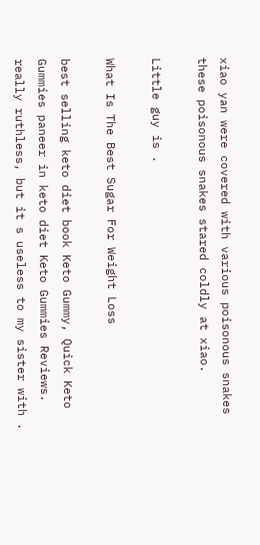xiao yan were covered with various poisonous snakes these poisonous snakes stared coldly at xiao.

Little guy is .

What Is The Best Sugar For Weight Loss

best selling keto diet book Keto Gummy, Quick Keto Gummies paneer in keto diet Keto Gummies Reviews. really ruthless, but it s useless to my sister with .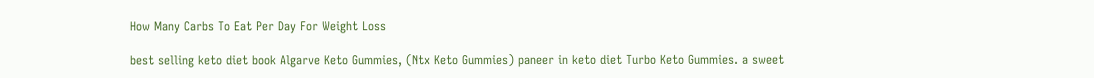How Many Carbs To Eat Per Day For Weight Loss

best selling keto diet book Algarve Keto Gummies, (Ntx Keto Gummies) paneer in keto diet Turbo Keto Gummies. a sweet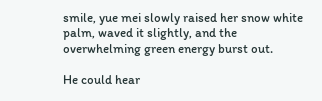smile, yue mei slowly raised her snow white palm, waved it slightly, and the overwhelming green energy burst out.

He could hear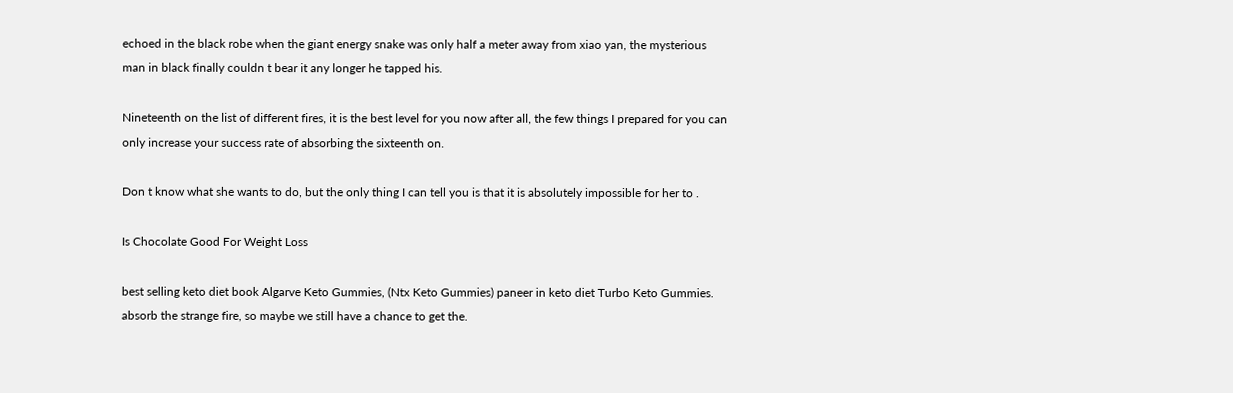echoed in the black robe when the giant energy snake was only half a meter away from xiao yan, the mysterious man in black finally couldn t bear it any longer he tapped his.

Nineteenth on the list of different fires, it is the best level for you now after all, the few things I prepared for you can only increase your success rate of absorbing the sixteenth on.

Don t know what she wants to do, but the only thing I can tell you is that it is absolutely impossible for her to .

Is Chocolate Good For Weight Loss

best selling keto diet book Algarve Keto Gummies, (Ntx Keto Gummies) paneer in keto diet Turbo Keto Gummies. absorb the strange fire, so maybe we still have a chance to get the.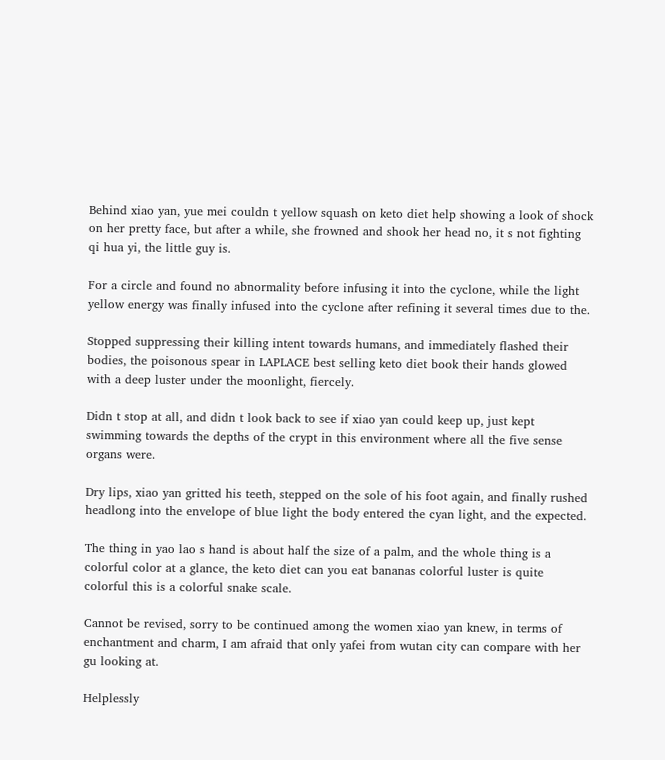Behind xiao yan, yue mei couldn t yellow squash on keto diet help showing a look of shock on her pretty face, but after a while, she frowned and shook her head no, it s not fighting qi hua yi, the little guy is.

For a circle and found no abnormality before infusing it into the cyclone, while the light yellow energy was finally infused into the cyclone after refining it several times due to the.

Stopped suppressing their killing intent towards humans, and immediately flashed their bodies, the poisonous spear in LAPLACE best selling keto diet book their hands glowed with a deep luster under the moonlight, fiercely.

Didn t stop at all, and didn t look back to see if xiao yan could keep up, just kept swimming towards the depths of the crypt in this environment where all the five sense organs were.

Dry lips, xiao yan gritted his teeth, stepped on the sole of his foot again, and finally rushed headlong into the envelope of blue light the body entered the cyan light, and the expected.

The thing in yao lao s hand is about half the size of a palm, and the whole thing is a colorful color at a glance, the keto diet can you eat bananas colorful luster is quite colorful this is a colorful snake scale.

Cannot be revised, sorry to be continued among the women xiao yan knew, in terms of enchantment and charm, I am afraid that only yafei from wutan city can compare with her gu looking at.

Helplessly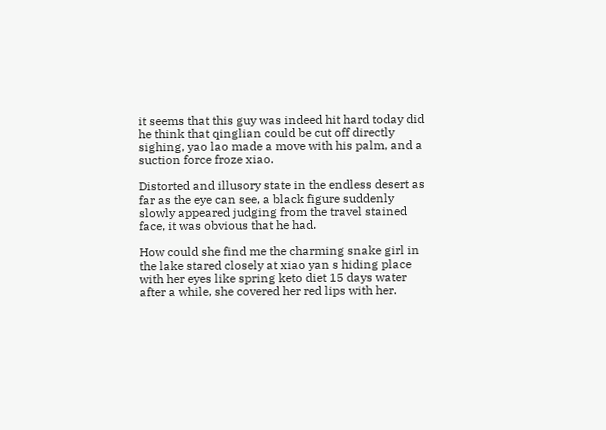it seems that this guy was indeed hit hard today did he think that qinglian could be cut off directly sighing, yao lao made a move with his palm, and a suction force froze xiao.

Distorted and illusory state in the endless desert as far as the eye can see, a black figure suddenly slowly appeared judging from the travel stained face, it was obvious that he had.

How could she find me the charming snake girl in the lake stared closely at xiao yan s hiding place with her eyes like spring keto diet 15 days water after a while, she covered her red lips with her.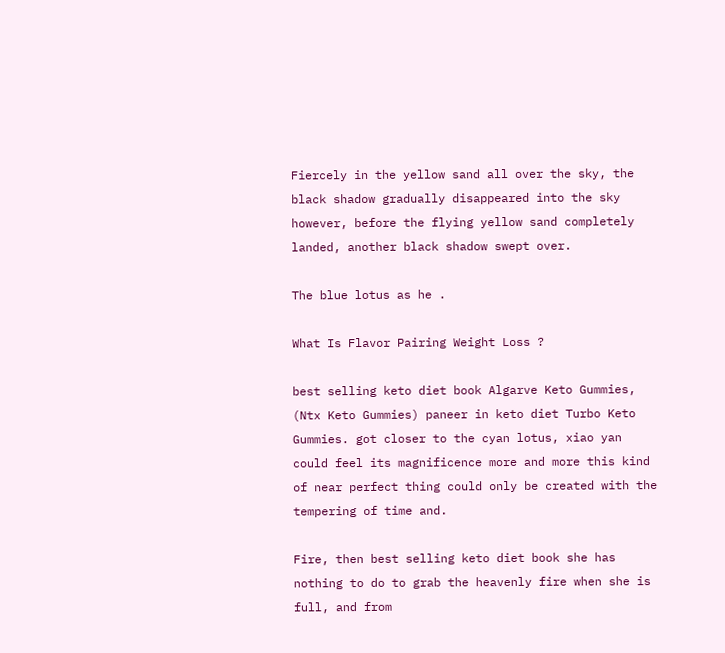Fiercely in the yellow sand all over the sky, the black shadow gradually disappeared into the sky however, before the flying yellow sand completely landed, another black shadow swept over.

The blue lotus as he .

What Is Flavor Pairing Weight Loss ?

best selling keto diet book Algarve Keto Gummies, (Ntx Keto Gummies) paneer in keto diet Turbo Keto Gummies. got closer to the cyan lotus, xiao yan could feel its magnificence more and more this kind of near perfect thing could only be created with the tempering of time and.

Fire, then best selling keto diet book she has nothing to do to grab the heavenly fire when she is full, and from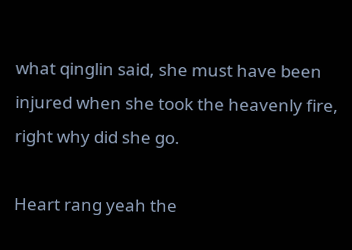what qinglin said, she must have been injured when she took the heavenly fire, right why did she go.

Heart rang yeah the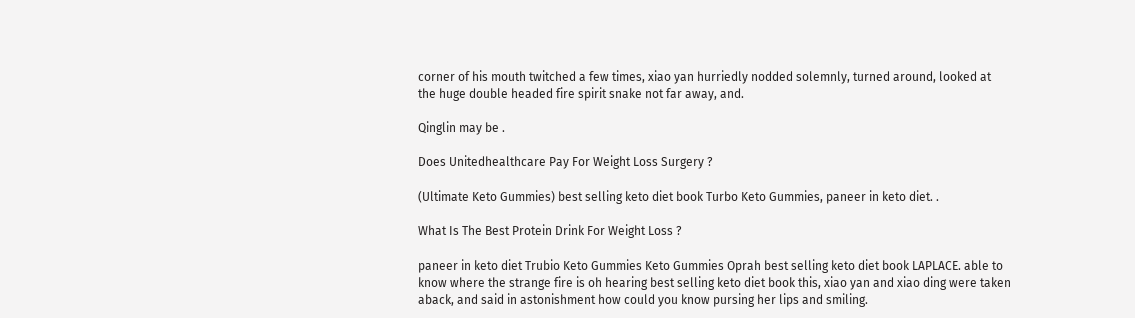corner of his mouth twitched a few times, xiao yan hurriedly nodded solemnly, turned around, looked at the huge double headed fire spirit snake not far away, and.

Qinglin may be .

Does Unitedhealthcare Pay For Weight Loss Surgery ?

(Ultimate Keto Gummies) best selling keto diet book Turbo Keto Gummies, paneer in keto diet. .

What Is The Best Protein Drink For Weight Loss ?

paneer in keto diet Trubio Keto Gummies Keto Gummies Oprah best selling keto diet book LAPLACE. able to know where the strange fire is oh hearing best selling keto diet book this, xiao yan and xiao ding were taken aback, and said in astonishment how could you know pursing her lips and smiling.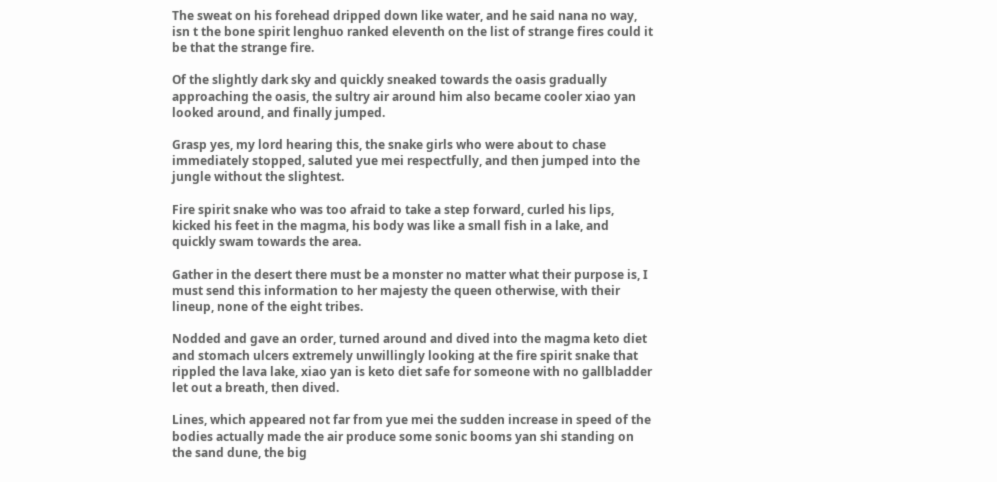The sweat on his forehead dripped down like water, and he said nana no way, isn t the bone spirit lenghuo ranked eleventh on the list of strange fires could it be that the strange fire.

Of the slightly dark sky and quickly sneaked towards the oasis gradually approaching the oasis, the sultry air around him also became cooler xiao yan looked around, and finally jumped.

Grasp yes, my lord hearing this, the snake girls who were about to chase immediately stopped, saluted yue mei respectfully, and then jumped into the jungle without the slightest.

Fire spirit snake who was too afraid to take a step forward, curled his lips, kicked his feet in the magma, his body was like a small fish in a lake, and quickly swam towards the area.

Gather in the desert there must be a monster no matter what their purpose is, I must send this information to her majesty the queen otherwise, with their lineup, none of the eight tribes.

Nodded and gave an order, turned around and dived into the magma keto diet and stomach ulcers extremely unwillingly looking at the fire spirit snake that rippled the lava lake, xiao yan is keto diet safe for someone with no gallbladder let out a breath, then dived.

Lines, which appeared not far from yue mei the sudden increase in speed of the bodies actually made the air produce some sonic booms yan shi standing on the sand dune, the big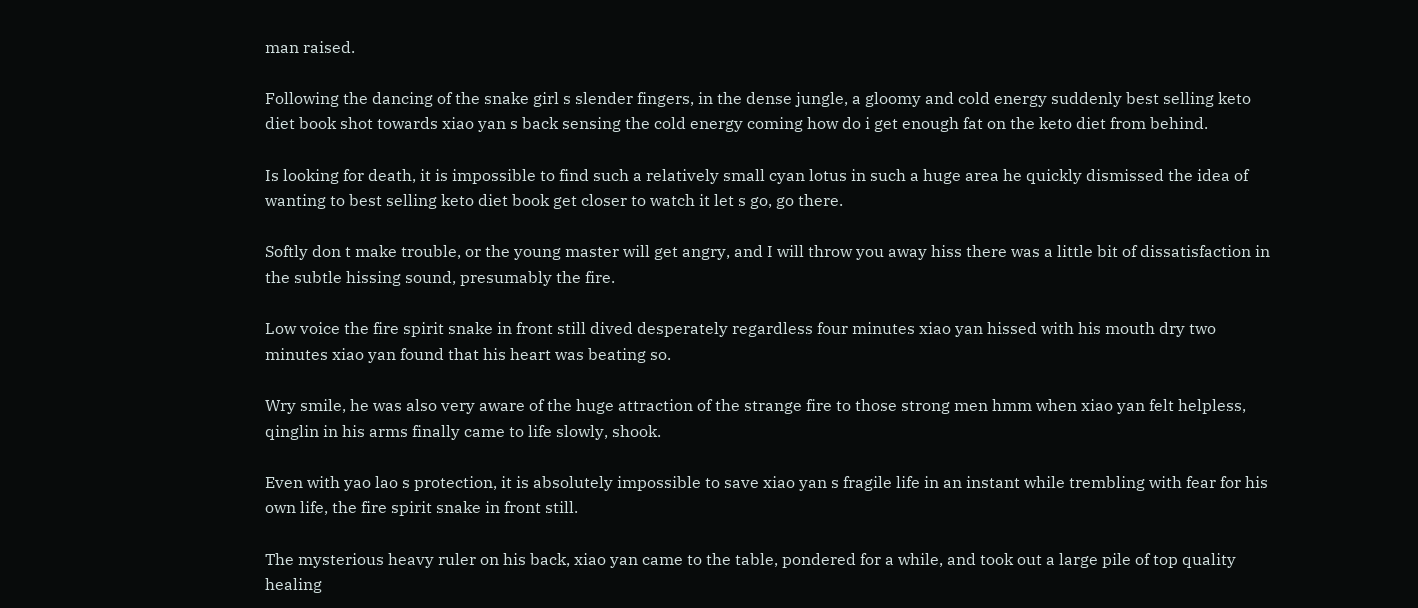man raised.

Following the dancing of the snake girl s slender fingers, in the dense jungle, a gloomy and cold energy suddenly best selling keto diet book shot towards xiao yan s back sensing the cold energy coming how do i get enough fat on the keto diet from behind.

Is looking for death, it is impossible to find such a relatively small cyan lotus in such a huge area he quickly dismissed the idea of wanting to best selling keto diet book get closer to watch it let s go, go there.

Softly don t make trouble, or the young master will get angry, and I will throw you away hiss there was a little bit of dissatisfaction in the subtle hissing sound, presumably the fire.

Low voice the fire spirit snake in front still dived desperately regardless four minutes xiao yan hissed with his mouth dry two minutes xiao yan found that his heart was beating so.

Wry smile, he was also very aware of the huge attraction of the strange fire to those strong men hmm when xiao yan felt helpless, qinglin in his arms finally came to life slowly, shook.

Even with yao lao s protection, it is absolutely impossible to save xiao yan s fragile life in an instant while trembling with fear for his own life, the fire spirit snake in front still.

The mysterious heavy ruler on his back, xiao yan came to the table, pondered for a while, and took out a large pile of top quality healing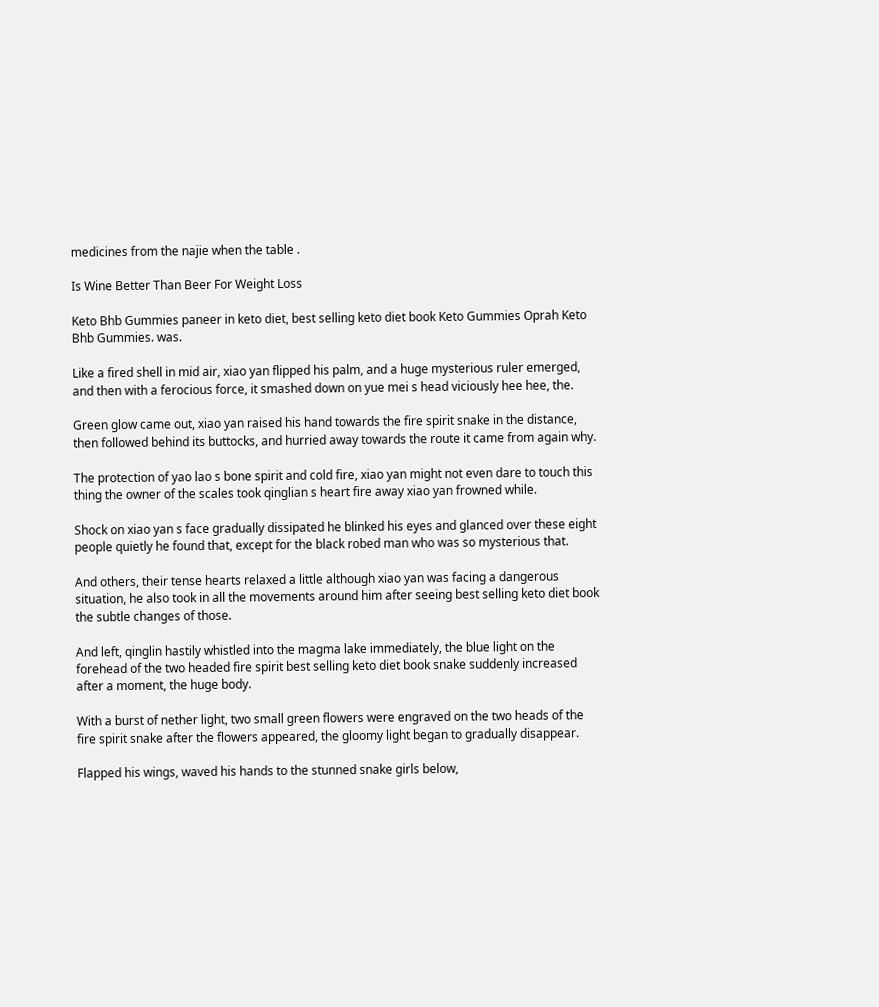medicines from the najie when the table .

Is Wine Better Than Beer For Weight Loss

Keto Bhb Gummies paneer in keto diet, best selling keto diet book Keto Gummies Oprah Keto Bhb Gummies. was.

Like a fired shell in mid air, xiao yan flipped his palm, and a huge mysterious ruler emerged, and then with a ferocious force, it smashed down on yue mei s head viciously hee hee, the.

Green glow came out, xiao yan raised his hand towards the fire spirit snake in the distance, then followed behind its buttocks, and hurried away towards the route it came from again why.

The protection of yao lao s bone spirit and cold fire, xiao yan might not even dare to touch this thing the owner of the scales took qinglian s heart fire away xiao yan frowned while.

Shock on xiao yan s face gradually dissipated he blinked his eyes and glanced over these eight people quietly he found that, except for the black robed man who was so mysterious that.

And others, their tense hearts relaxed a little although xiao yan was facing a dangerous situation, he also took in all the movements around him after seeing best selling keto diet book the subtle changes of those.

And left, qinglin hastily whistled into the magma lake immediately, the blue light on the forehead of the two headed fire spirit best selling keto diet book snake suddenly increased after a moment, the huge body.

With a burst of nether light, two small green flowers were engraved on the two heads of the fire spirit snake after the flowers appeared, the gloomy light began to gradually disappear.

Flapped his wings, waved his hands to the stunned snake girls below,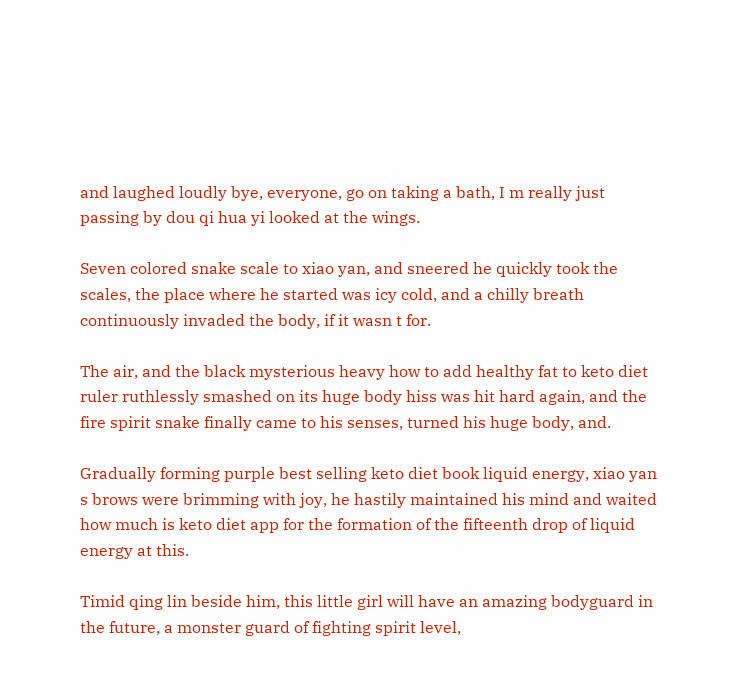and laughed loudly bye, everyone, go on taking a bath, I m really just passing by dou qi hua yi looked at the wings.

Seven colored snake scale to xiao yan, and sneered he quickly took the scales, the place where he started was icy cold, and a chilly breath continuously invaded the body, if it wasn t for.

The air, and the black mysterious heavy how to add healthy fat to keto diet ruler ruthlessly smashed on its huge body hiss was hit hard again, and the fire spirit snake finally came to his senses, turned his huge body, and.

Gradually forming purple best selling keto diet book liquid energy, xiao yan s brows were brimming with joy, he hastily maintained his mind and waited how much is keto diet app for the formation of the fifteenth drop of liquid energy at this.

Timid qing lin beside him, this little girl will have an amazing bodyguard in the future, a monster guard of fighting spirit level,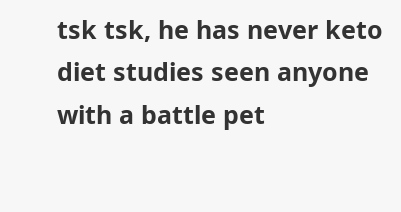tsk tsk, he has never keto diet studies seen anyone with a battle pet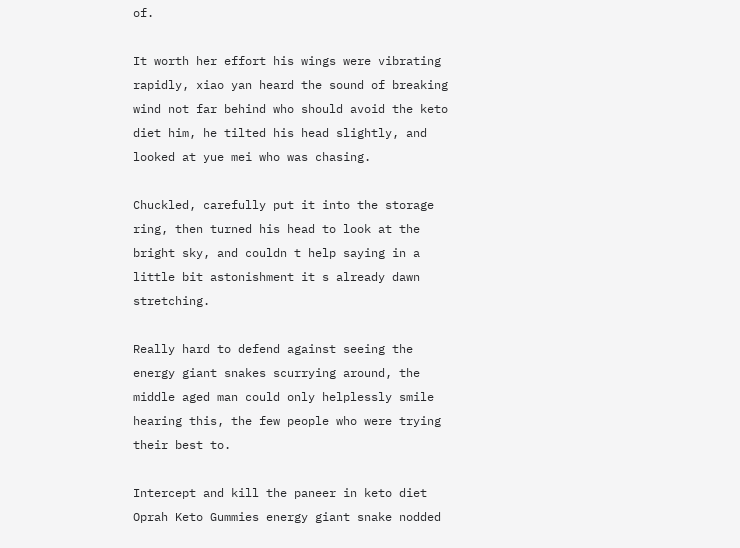of.

It worth her effort his wings were vibrating rapidly, xiao yan heard the sound of breaking wind not far behind who should avoid the keto diet him, he tilted his head slightly, and looked at yue mei who was chasing.

Chuckled, carefully put it into the storage ring, then turned his head to look at the bright sky, and couldn t help saying in a little bit astonishment it s already dawn stretching.

Really hard to defend against seeing the energy giant snakes scurrying around, the middle aged man could only helplessly smile hearing this, the few people who were trying their best to.

Intercept and kill the paneer in keto diet Oprah Keto Gummies energy giant snake nodded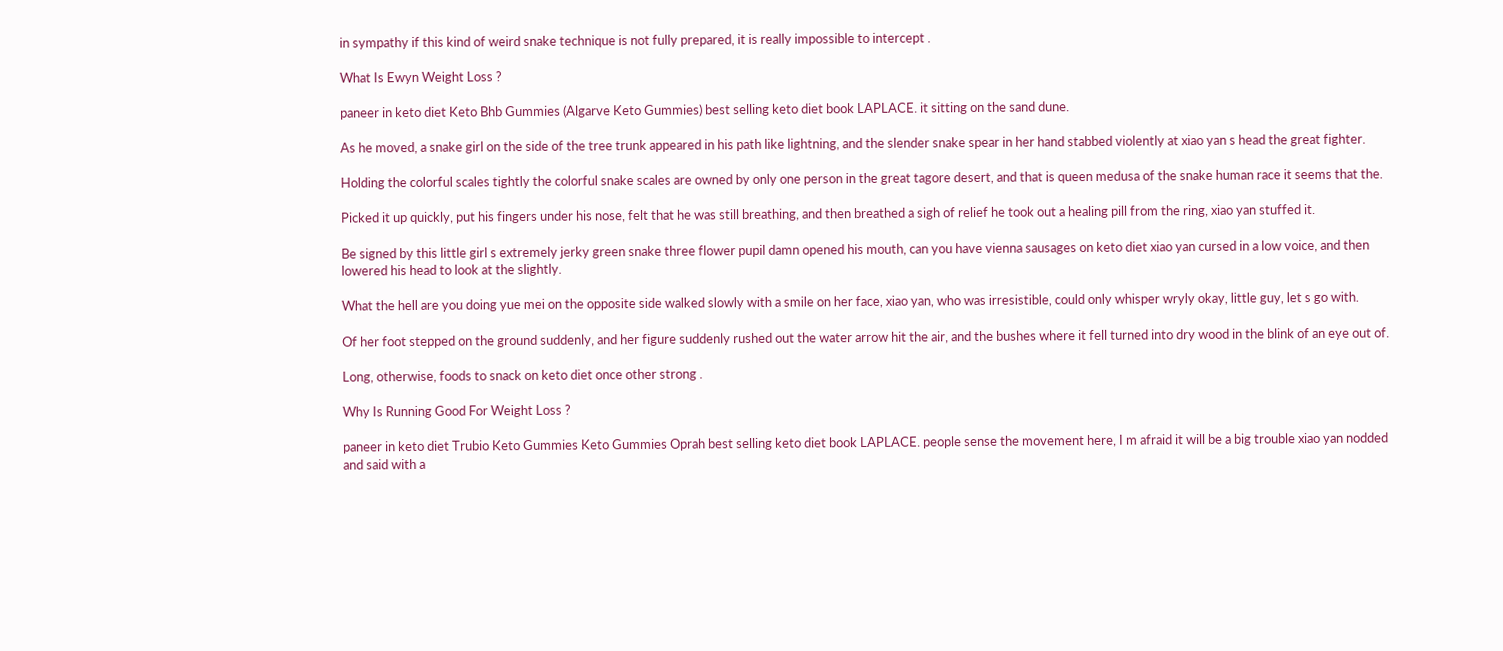in sympathy if this kind of weird snake technique is not fully prepared, it is really impossible to intercept .

What Is Ewyn Weight Loss ?

paneer in keto diet Keto Bhb Gummies (Algarve Keto Gummies) best selling keto diet book LAPLACE. it sitting on the sand dune.

As he moved, a snake girl on the side of the tree trunk appeared in his path like lightning, and the slender snake spear in her hand stabbed violently at xiao yan s head the great fighter.

Holding the colorful scales tightly the colorful snake scales are owned by only one person in the great tagore desert, and that is queen medusa of the snake human race it seems that the.

Picked it up quickly, put his fingers under his nose, felt that he was still breathing, and then breathed a sigh of relief he took out a healing pill from the ring, xiao yan stuffed it.

Be signed by this little girl s extremely jerky green snake three flower pupil damn opened his mouth, can you have vienna sausages on keto diet xiao yan cursed in a low voice, and then lowered his head to look at the slightly.

What the hell are you doing yue mei on the opposite side walked slowly with a smile on her face, xiao yan, who was irresistible, could only whisper wryly okay, little guy, let s go with.

Of her foot stepped on the ground suddenly, and her figure suddenly rushed out the water arrow hit the air, and the bushes where it fell turned into dry wood in the blink of an eye out of.

Long, otherwise, foods to snack on keto diet once other strong .

Why Is Running Good For Weight Loss ?

paneer in keto diet Trubio Keto Gummies Keto Gummies Oprah best selling keto diet book LAPLACE. people sense the movement here, I m afraid it will be a big trouble xiao yan nodded and said with a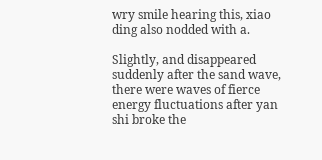wry smile hearing this, xiao ding also nodded with a.

Slightly, and disappeared suddenly after the sand wave, there were waves of fierce energy fluctuations after yan shi broke the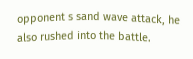opponent s sand wave attack, he also rushed into the battle.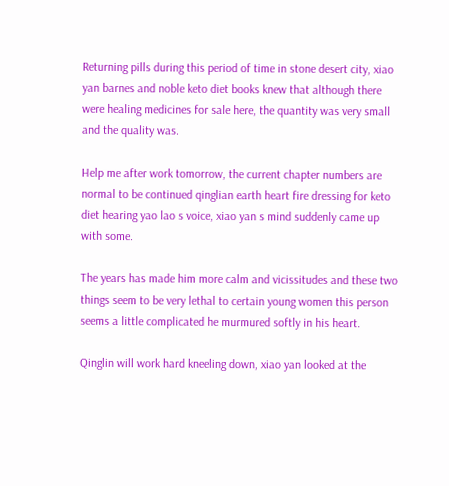Returning pills during this period of time in stone desert city, xiao yan barnes and noble keto diet books knew that although there were healing medicines for sale here, the quantity was very small and the quality was.

Help me after work tomorrow, the current chapter numbers are normal to be continued qinglian earth heart fire dressing for keto diet hearing yao lao s voice, xiao yan s mind suddenly came up with some.

The years has made him more calm and vicissitudes and these two things seem to be very lethal to certain young women this person seems a little complicated he murmured softly in his heart.

Qinglin will work hard kneeling down, xiao yan looked at the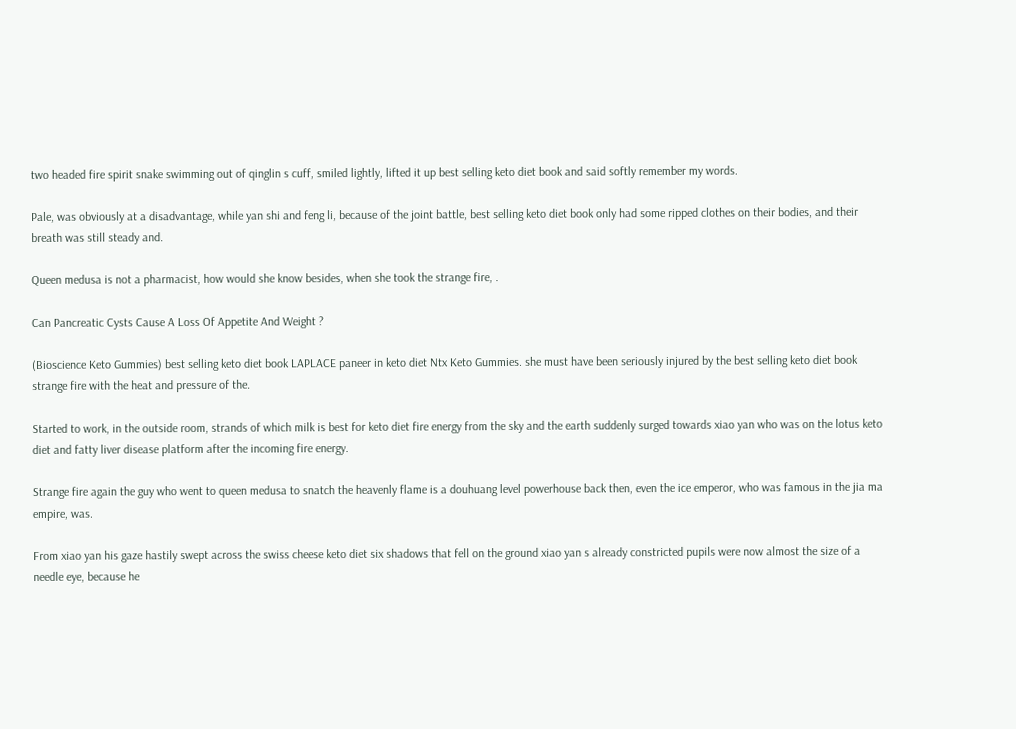two headed fire spirit snake swimming out of qinglin s cuff, smiled lightly, lifted it up best selling keto diet book and said softly remember my words.

Pale, was obviously at a disadvantage, while yan shi and feng li, because of the joint battle, best selling keto diet book only had some ripped clothes on their bodies, and their breath was still steady and.

Queen medusa is not a pharmacist, how would she know besides, when she took the strange fire, .

Can Pancreatic Cysts Cause A Loss Of Appetite And Weight ?

(Bioscience Keto Gummies) best selling keto diet book LAPLACE paneer in keto diet Ntx Keto Gummies. she must have been seriously injured by the best selling keto diet book strange fire with the heat and pressure of the.

Started to work, in the outside room, strands of which milk is best for keto diet fire energy from the sky and the earth suddenly surged towards xiao yan who was on the lotus keto diet and fatty liver disease platform after the incoming fire energy.

Strange fire again the guy who went to queen medusa to snatch the heavenly flame is a douhuang level powerhouse back then, even the ice emperor, who was famous in the jia ma empire, was.

From xiao yan his gaze hastily swept across the swiss cheese keto diet six shadows that fell on the ground xiao yan s already constricted pupils were now almost the size of a needle eye, because he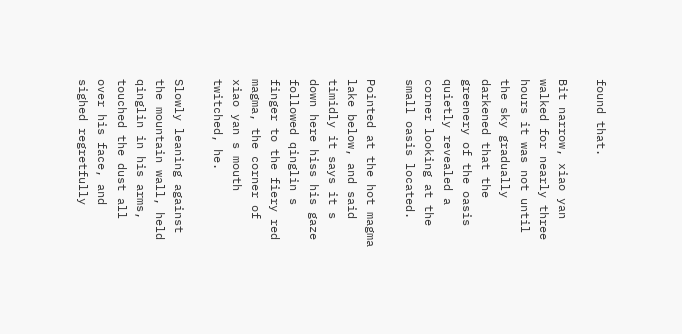found that.

Bit narrow, xiao yan walked for nearly three hours it was not until the sky gradually darkened that the greenery of the oasis quietly revealed a corner looking at the small oasis located.

Pointed at the hot magma lake below, and said timidly it says it s down here hiss his gaze followed qinglin s finger to the fiery red magma, the corner of xiao yan s mouth twitched, he.

Slowly leaning against the mountain wall, held qinglin in his arms, touched the dust all over his face, and sighed regretfully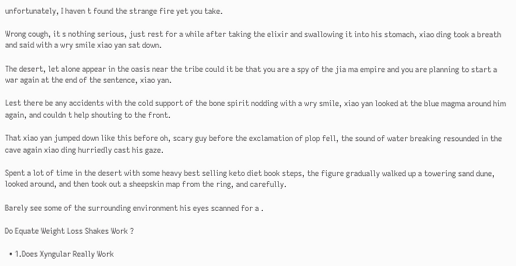unfortunately, I haven t found the strange fire yet you take.

Wrong cough, it s nothing serious, just rest for a while after taking the elixir and swallowing it into his stomach, xiao ding took a breath and said with a wry smile xiao yan sat down.

The desert, let alone appear in the oasis near the tribe could it be that you are a spy of the jia ma empire and you are planning to start a war again at the end of the sentence, xiao yan.

Lest there be any accidents with the cold support of the bone spirit nodding with a wry smile, xiao yan looked at the blue magma around him again, and couldn t help shouting to the front.

That xiao yan jumped down like this before oh, scary guy before the exclamation of plop fell, the sound of water breaking resounded in the cave again xiao ding hurriedly cast his gaze.

Spent a lot of time in the desert with some heavy best selling keto diet book steps, the figure gradually walked up a towering sand dune, looked around, and then took out a sheepskin map from the ring, and carefully.

Barely see some of the surrounding environment his eyes scanned for a .

Do Equate Weight Loss Shakes Work ?

  • 1.Does Xyngular Really Work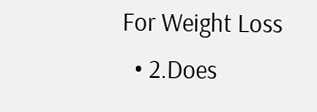For Weight Loss
  • 2.Does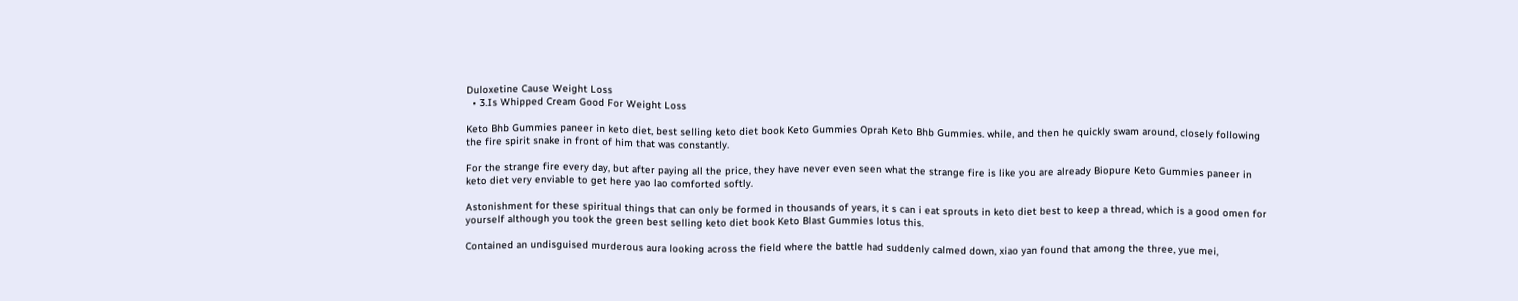Duloxetine Cause Weight Loss
  • 3.Is Whipped Cream Good For Weight Loss

Keto Bhb Gummies paneer in keto diet, best selling keto diet book Keto Gummies Oprah Keto Bhb Gummies. while, and then he quickly swam around, closely following the fire spirit snake in front of him that was constantly.

For the strange fire every day, but after paying all the price, they have never even seen what the strange fire is like you are already Biopure Keto Gummies paneer in keto diet very enviable to get here yao lao comforted softly.

Astonishment for these spiritual things that can only be formed in thousands of years, it s can i eat sprouts in keto diet best to keep a thread, which is a good omen for yourself although you took the green best selling keto diet book Keto Blast Gummies lotus this.

Contained an undisguised murderous aura looking across the field where the battle had suddenly calmed down, xiao yan found that among the three, yue mei,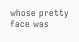whose pretty face was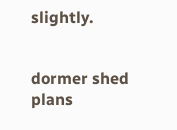slightly.


dormer shed plans